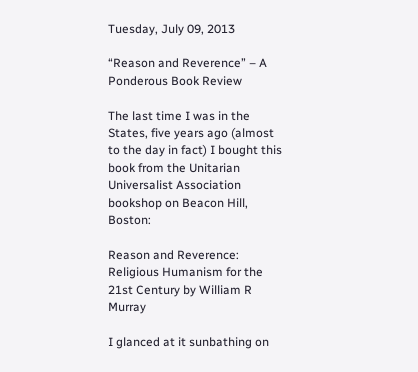Tuesday, July 09, 2013

“Reason and Reverence” – A Ponderous Book Review

The last time I was in the States, five years ago (almost to the day in fact) I bought this book from the Unitarian Universalist Association bookshop on Beacon Hill, Boston:

Reason and Reverence: Religious Humanism for the 21st Century by William R Murray

I glanced at it sunbathing on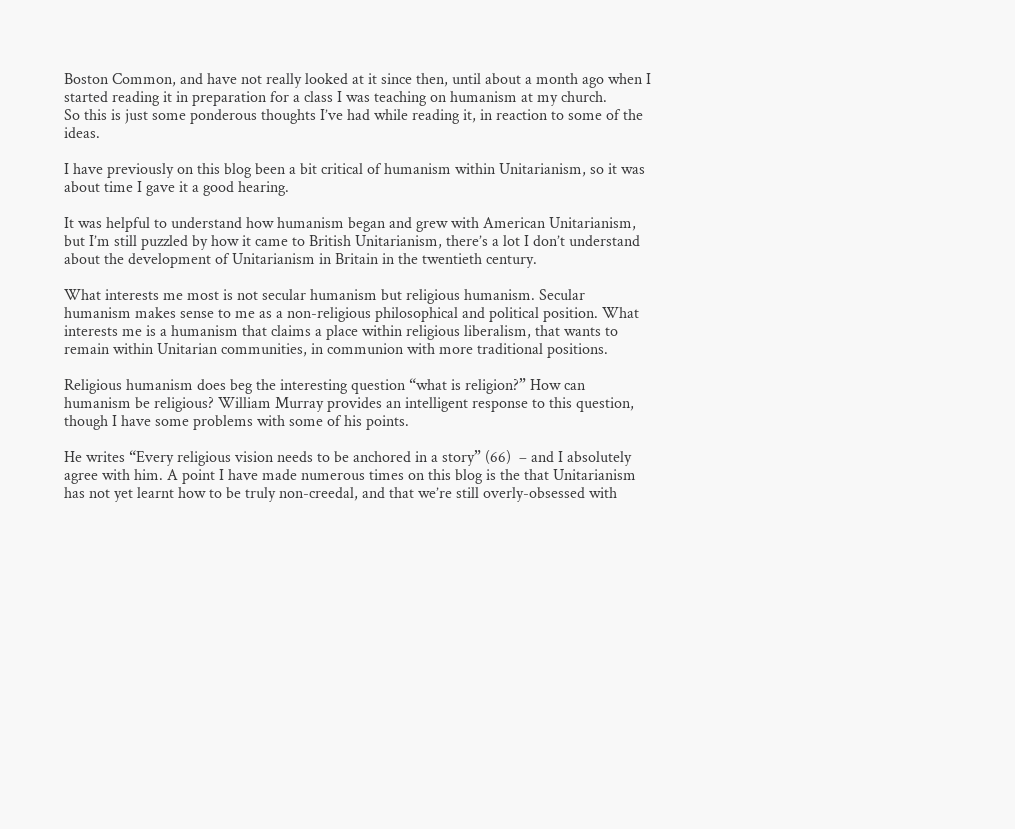Boston Common, and have not really looked at it since then, until about a month ago when I started reading it in preparation for a class I was teaching on humanism at my church.
So this is just some ponderous thoughts I’ve had while reading it, in reaction to some of the ideas.

I have previously on this blog been a bit critical of humanism within Unitarianism, so it was about time I gave it a good hearing.

It was helpful to understand how humanism began and grew with American Unitarianism, but I’m still puzzled by how it came to British Unitarianism, there’s a lot I don’t understand about the development of Unitarianism in Britain in the twentieth century.

What interests me most is not secular humanism but religious humanism. Secular humanism makes sense to me as a non-religious philosophical and political position. What interests me is a humanism that claims a place within religious liberalism, that wants to remain within Unitarian communities, in communion with more traditional positions.

Religious humanism does beg the interesting question “what is religion?” How can humanism be religious? William Murray provides an intelligent response to this question, though I have some problems with some of his points.

He writes “Every religious vision needs to be anchored in a story” (66)  – and I absolutely agree with him. A point I have made numerous times on this blog is the that Unitarianism has not yet learnt how to be truly non-creedal, and that we’re still overly-obsessed with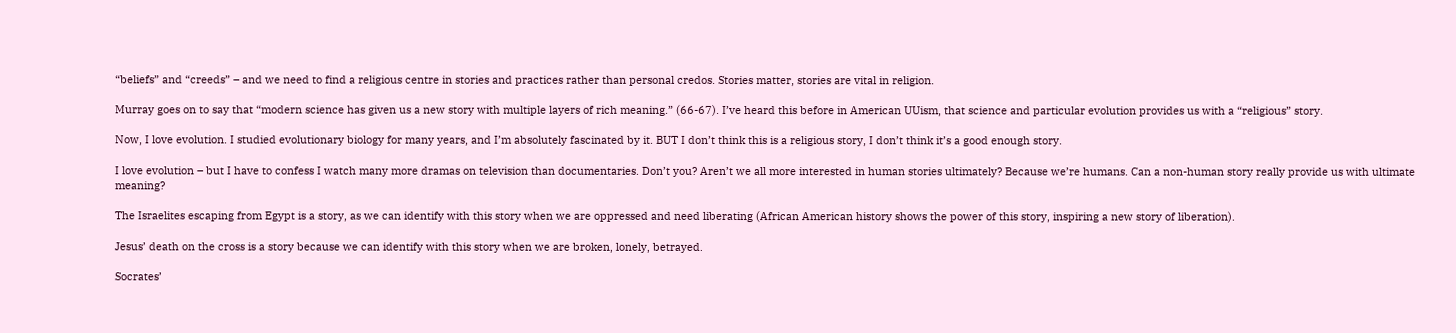“beliefs” and “creeds” – and we need to find a religious centre in stories and practices rather than personal credos. Stories matter, stories are vital in religion.

Murray goes on to say that “modern science has given us a new story with multiple layers of rich meaning.” (66-67). I’ve heard this before in American UUism, that science and particular evolution provides us with a “religious” story.

Now, I love evolution. I studied evolutionary biology for many years, and I’m absolutely fascinated by it. BUT I don’t think this is a religious story, I don’t think it’s a good enough story.

I love evolution – but I have to confess I watch many more dramas on television than documentaries. Don’t you? Aren’t we all more interested in human stories ultimately? Because we’re humans. Can a non-human story really provide us with ultimate meaning?

The Israelites escaping from Egypt is a story, as we can identify with this story when we are oppressed and need liberating (African American history shows the power of this story, inspiring a new story of liberation).

Jesus’ death on the cross is a story because we can identify with this story when we are broken, lonely, betrayed.

Socrates’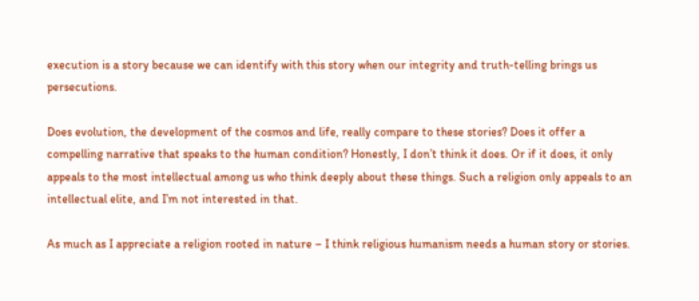execution is a story because we can identify with this story when our integrity and truth-telling brings us persecutions.

Does evolution, the development of the cosmos and life, really compare to these stories? Does it offer a compelling narrative that speaks to the human condition? Honestly, I don’t think it does. Or if it does, it only appeals to the most intellectual among us who think deeply about these things. Such a religion only appeals to an intellectual elite, and I’m not interested in that.

As much as I appreciate a religion rooted in nature – I think religious humanism needs a human story or stories.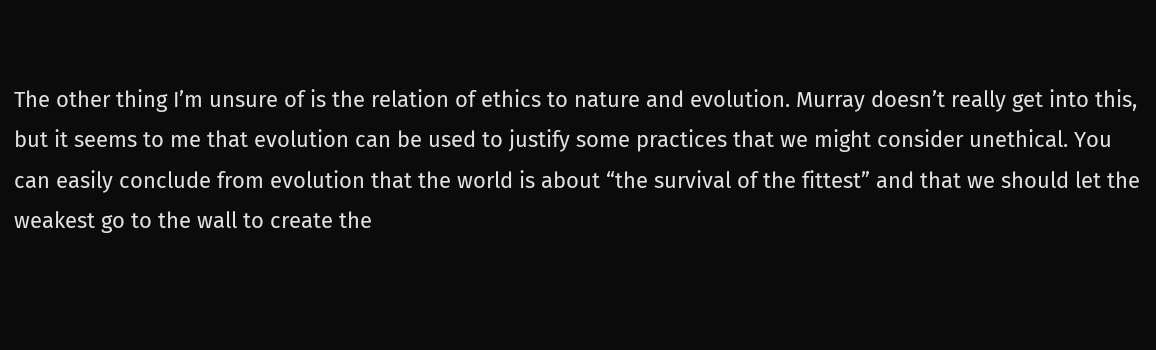The other thing I’m unsure of is the relation of ethics to nature and evolution. Murray doesn’t really get into this, but it seems to me that evolution can be used to justify some practices that we might consider unethical. You can easily conclude from evolution that the world is about “the survival of the fittest” and that we should let the weakest go to the wall to create the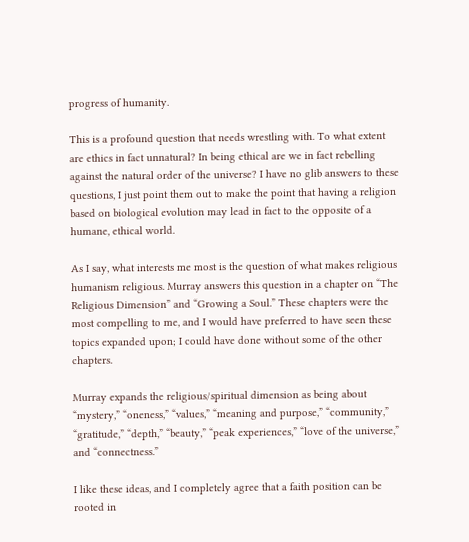progress of humanity.

This is a profound question that needs wrestling with. To what extent are ethics in fact unnatural? In being ethical are we in fact rebelling against the natural order of the universe? I have no glib answers to these questions, I just point them out to make the point that having a religion based on biological evolution may lead in fact to the opposite of a humane, ethical world.

As I say, what interests me most is the question of what makes religious humanism religious. Murray answers this question in a chapter on “The Religious Dimension” and “Growing a Soul.” These chapters were the most compelling to me, and I would have preferred to have seen these topics expanded upon; I could have done without some of the other chapters.

Murray expands the religious/spiritual dimension as being about “mystery,” “oneness,” “values,” “meaning and purpose,” “community,” “gratitude,” “depth,” “beauty,” “peak experiences,” “love of the universe,” and “connectness.”

I like these ideas, and I completely agree that a faith position can be rooted in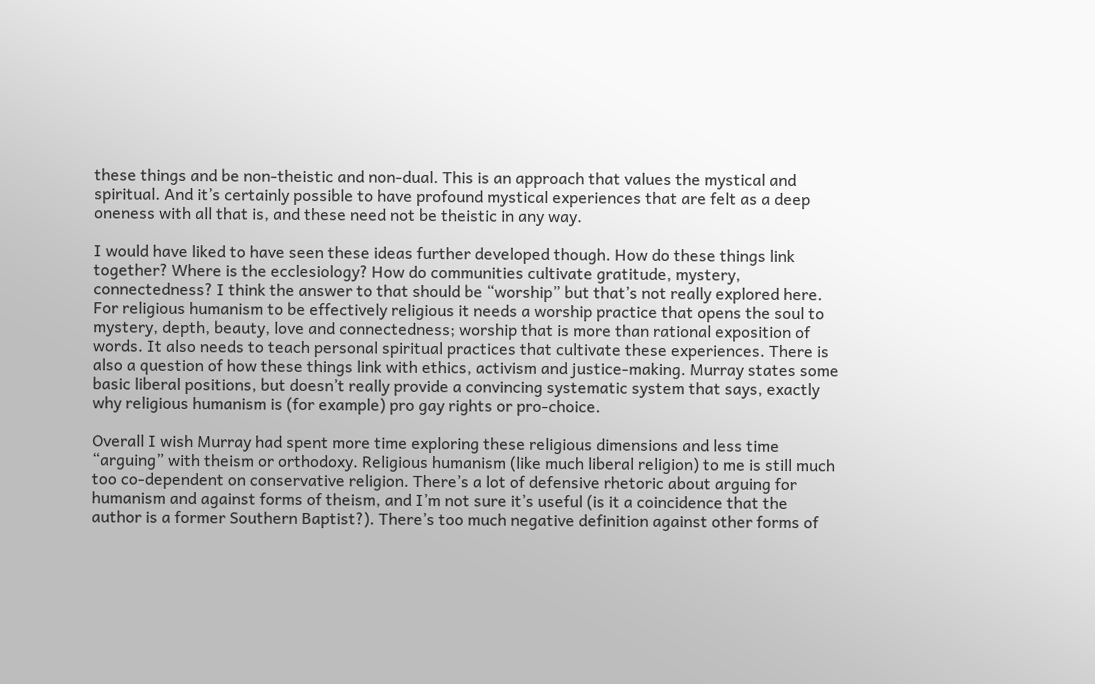these things and be non-theistic and non-dual. This is an approach that values the mystical and spiritual. And it’s certainly possible to have profound mystical experiences that are felt as a deep oneness with all that is, and these need not be theistic in any way.

I would have liked to have seen these ideas further developed though. How do these things link together? Where is the ecclesiology? How do communities cultivate gratitude, mystery, connectedness? I think the answer to that should be “worship” but that’s not really explored here. For religious humanism to be effectively religious it needs a worship practice that opens the soul to mystery, depth, beauty, love and connectedness; worship that is more than rational exposition of words. It also needs to teach personal spiritual practices that cultivate these experiences. There is also a question of how these things link with ethics, activism and justice-making. Murray states some basic liberal positions, but doesn’t really provide a convincing systematic system that says, exactly why religious humanism is (for example) pro gay rights or pro-choice.

Overall I wish Murray had spent more time exploring these religious dimensions and less time “arguing” with theism or orthodoxy. Religious humanism (like much liberal religion) to me is still much too co-dependent on conservative religion. There’s a lot of defensive rhetoric about arguing for humanism and against forms of theism, and I’m not sure it’s useful (is it a coincidence that the author is a former Southern Baptist?). There’s too much negative definition against other forms of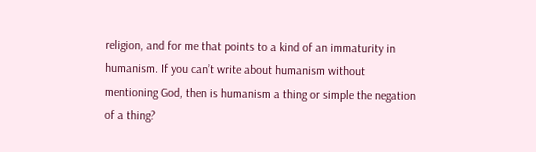religion, and for me that points to a kind of an immaturity in humanism. If you can’t write about humanism without mentioning God, then is humanism a thing or simple the negation of a thing?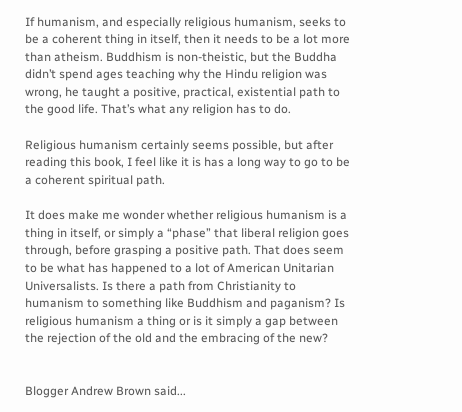If humanism, and especially religious humanism, seeks to be a coherent thing in itself, then it needs to be a lot more than atheism. Buddhism is non-theistic, but the Buddha didn’t spend ages teaching why the Hindu religion was wrong, he taught a positive, practical, existential path to the good life. That’s what any religion has to do.

Religious humanism certainly seems possible, but after reading this book, I feel like it is has a long way to go to be a coherent spiritual path.

It does make me wonder whether religious humanism is a thing in itself, or simply a “phase” that liberal religion goes through, before grasping a positive path. That does seem to be what has happened to a lot of American Unitarian Universalists. Is there a path from Christianity to humanism to something like Buddhism and paganism? Is religious humanism a thing or is it simply a gap between the rejection of the old and the embracing of the new?


Blogger Andrew Brown said...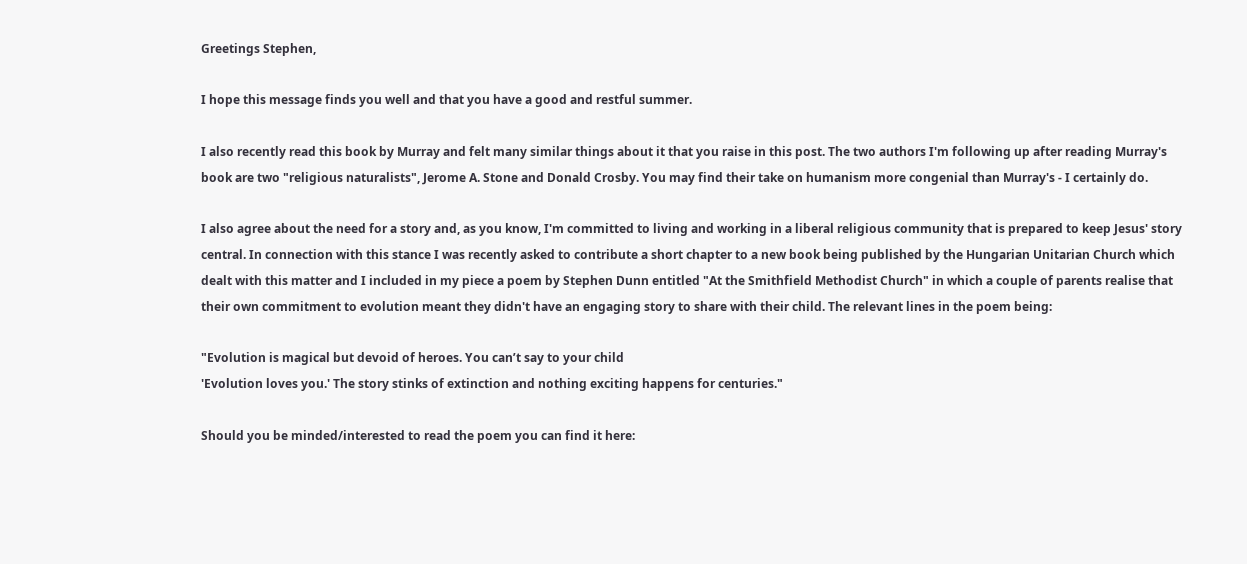Greetings Stephen,

I hope this message finds you well and that you have a good and restful summer.

I also recently read this book by Murray and felt many similar things about it that you raise in this post. The two authors I'm following up after reading Murray's book are two "religious naturalists", Jerome A. Stone and Donald Crosby. You may find their take on humanism more congenial than Murray's - I certainly do.

I also agree about the need for a story and, as you know, I'm committed to living and working in a liberal religious community that is prepared to keep Jesus' story central. In connection with this stance I was recently asked to contribute a short chapter to a new book being published by the Hungarian Unitarian Church which dealt with this matter and I included in my piece a poem by Stephen Dunn entitled "At the Smithfield Methodist Church" in which a couple of parents realise that their own commitment to evolution meant they didn't have an engaging story to share with their child. The relevant lines in the poem being:

"Evolution is magical but devoid of heroes. You can’t say to your child
'Evolution loves you.' The story stinks of extinction and nothing exciting happens for centuries."

Should you be minded/interested to read the poem you can find it here: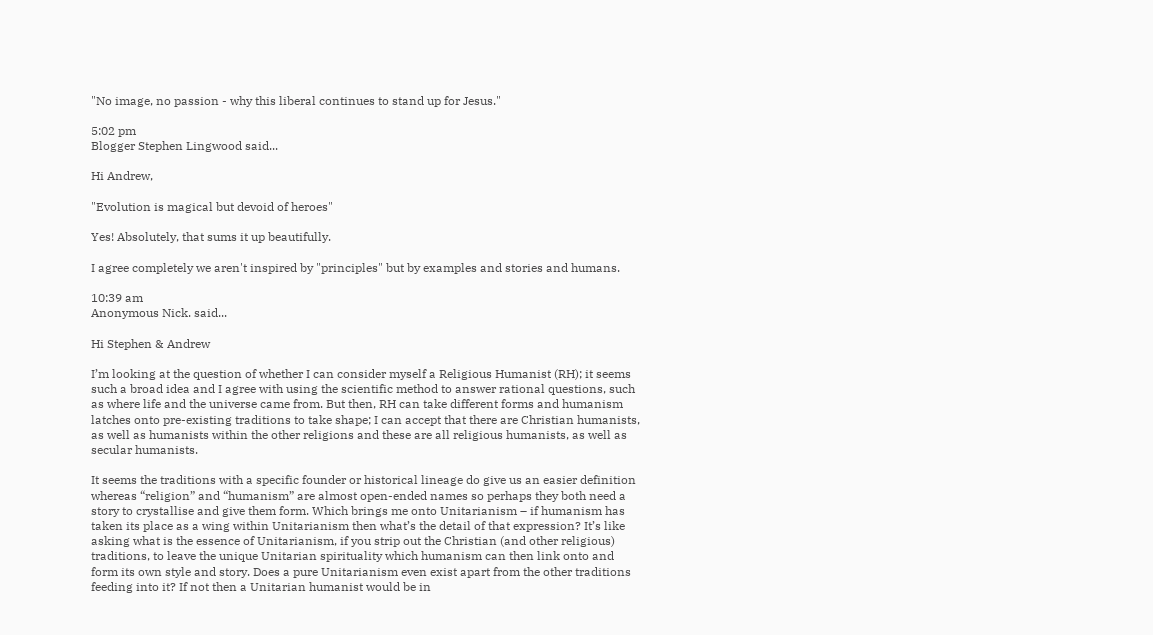"No image, no passion - why this liberal continues to stand up for Jesus."

5:02 pm
Blogger Stephen Lingwood said...

Hi Andrew,

"Evolution is magical but devoid of heroes"

Yes! Absolutely, that sums it up beautifully.

I agree completely we aren't inspired by "principles" but by examples and stories and humans.

10:39 am
Anonymous Nick. said...

Hi Stephen & Andrew

I’m looking at the question of whether I can consider myself a Religious Humanist (RH); it seems such a broad idea and I agree with using the scientific method to answer rational questions, such as where life and the universe came from. But then, RH can take different forms and humanism latches onto pre-existing traditions to take shape; I can accept that there are Christian humanists, as well as humanists within the other religions and these are all religious humanists, as well as secular humanists.

It seems the traditions with a specific founder or historical lineage do give us an easier definition whereas “religion” and “humanism” are almost open-ended names so perhaps they both need a story to crystallise and give them form. Which brings me onto Unitarianism – if humanism has taken its place as a wing within Unitarianism then what’s the detail of that expression? It’s like asking what is the essence of Unitarianism, if you strip out the Christian (and other religious) traditions, to leave the unique Unitarian spirituality which humanism can then link onto and form its own style and story. Does a pure Unitarianism even exist apart from the other traditions feeding into it? If not then a Unitarian humanist would be in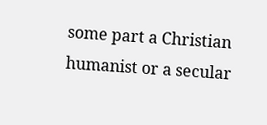some part a Christian humanist or a secular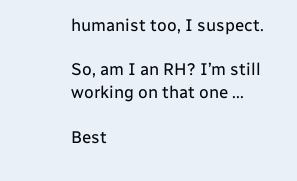humanist too, I suspect.

So, am I an RH? I’m still working on that one ...

Best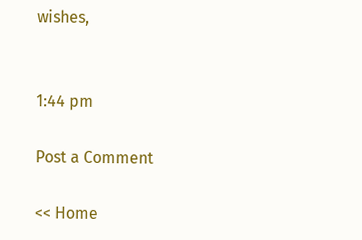wishes,


1:44 pm

Post a Comment

<< Home